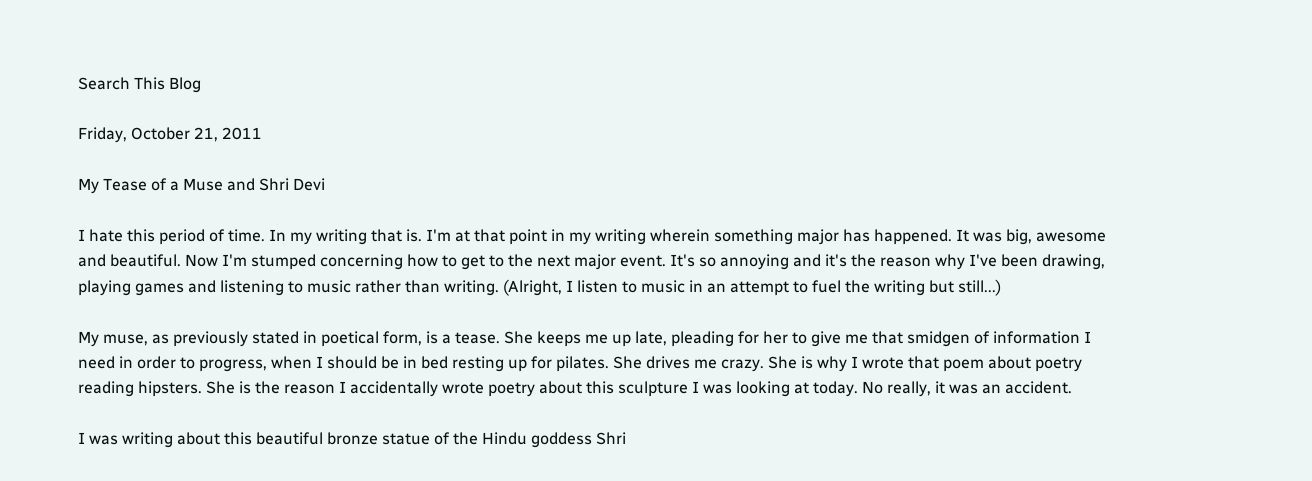Search This Blog

Friday, October 21, 2011

My Tease of a Muse and Shri Devi

I hate this period of time. In my writing that is. I'm at that point in my writing wherein something major has happened. It was big, awesome and beautiful. Now I'm stumped concerning how to get to the next major event. It's so annoying and it's the reason why I've been drawing, playing games and listening to music rather than writing. (Alright, I listen to music in an attempt to fuel the writing but still...)

My muse, as previously stated in poetical form, is a tease. She keeps me up late, pleading for her to give me that smidgen of information I need in order to progress, when I should be in bed resting up for pilates. She drives me crazy. She is why I wrote that poem about poetry reading hipsters. She is the reason I accidentally wrote poetry about this sculpture I was looking at today. No really, it was an accident.

I was writing about this beautiful bronze statue of the Hindu goddess Shri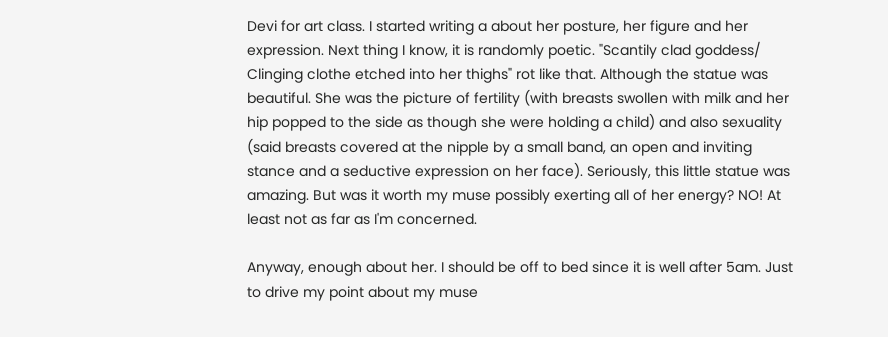Devi for art class. I started writing a about her posture, her figure and her expression. Next thing I know, it is randomly poetic. "Scantily clad goddess/ Clinging clothe etched into her thighs" rot like that. Although the statue was beautiful. She was the picture of fertility (with breasts swollen with milk and her hip popped to the side as though she were holding a child) and also sexuality (said breasts covered at the nipple by a small band, an open and inviting stance and a seductive expression on her face). Seriously, this little statue was amazing. But was it worth my muse possibly exerting all of her energy? NO! At least not as far as I'm concerned.

Anyway, enough about her. I should be off to bed since it is well after 5am. Just to drive my point about my muse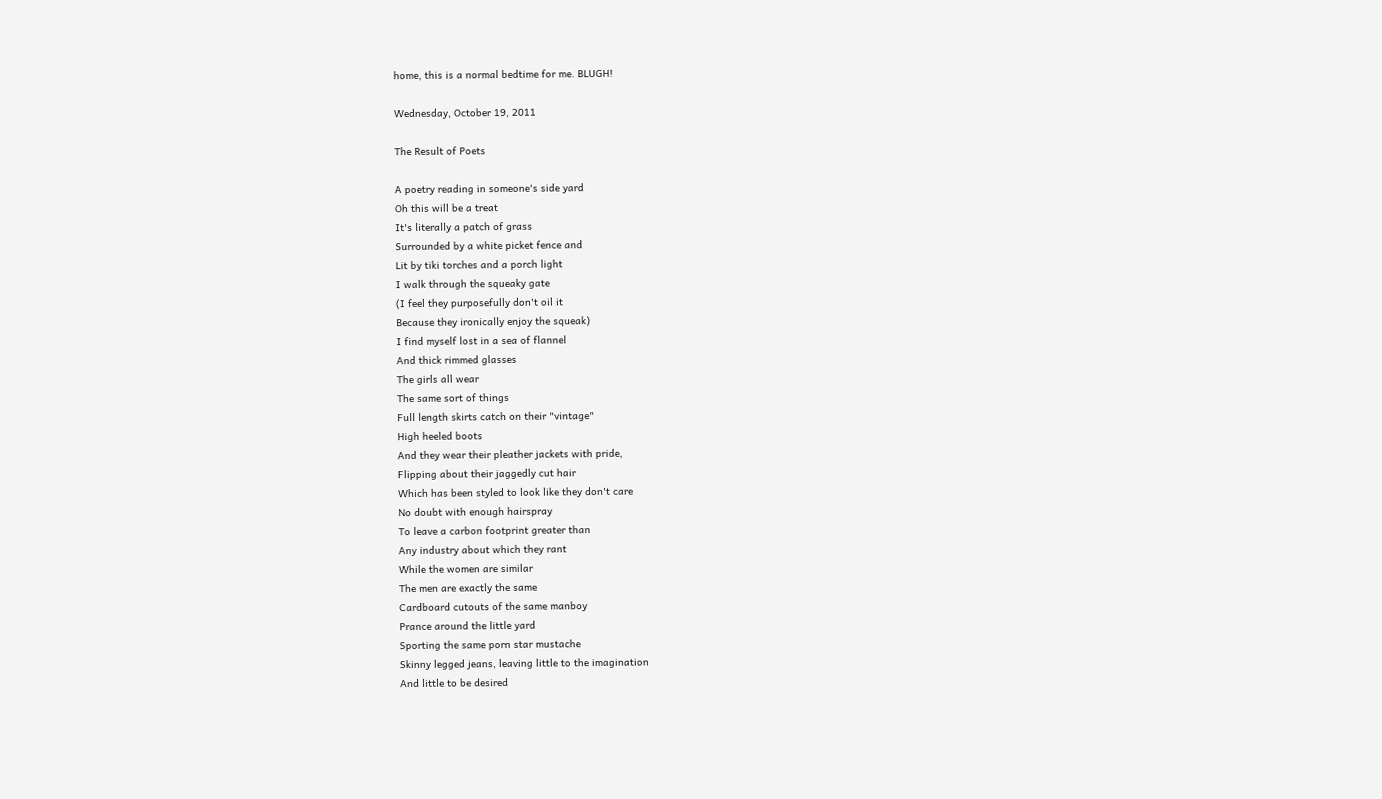home, this is a normal bedtime for me. BLUGH!

Wednesday, October 19, 2011

The Result of Poets

A poetry reading in someone's side yard
Oh this will be a treat
It's literally a patch of grass
Surrounded by a white picket fence and
Lit by tiki torches and a porch light
I walk through the squeaky gate
(I feel they purposefully don't oil it
Because they ironically enjoy the squeak)
I find myself lost in a sea of flannel
And thick rimmed glasses
The girls all wear
The same sort of things
Full length skirts catch on their "vintage"
High heeled boots
And they wear their pleather jackets with pride,
Flipping about their jaggedly cut hair
Which has been styled to look like they don't care
No doubt with enough hairspray
To leave a carbon footprint greater than
Any industry about which they rant
While the women are similar
The men are exactly the same
Cardboard cutouts of the same manboy
Prance around the little yard
Sporting the same porn star mustache
Skinny legged jeans, leaving little to the imagination
And little to be desired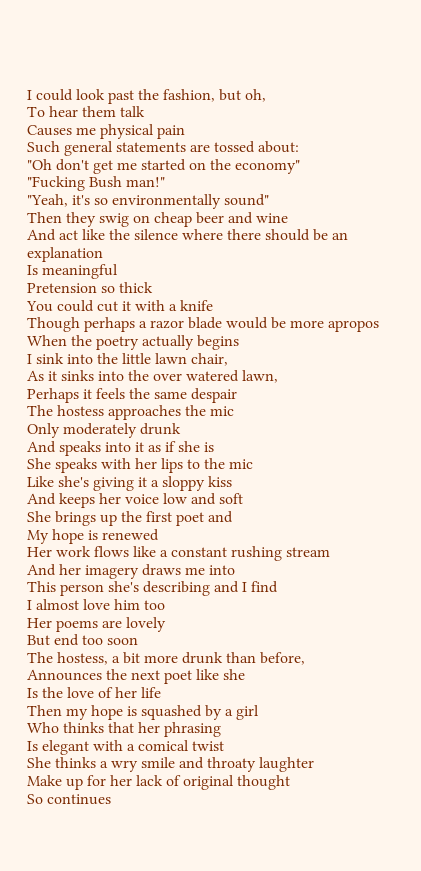I could look past the fashion, but oh,
To hear them talk
Causes me physical pain
Such general statements are tossed about:
"Oh don't get me started on the economy"
"Fucking Bush man!"
"Yeah, it's so environmentally sound"
Then they swig on cheap beer and wine
And act like the silence where there should be an explanation
Is meaningful
Pretension so thick
You could cut it with a knife
Though perhaps a razor blade would be more apropos
When the poetry actually begins
I sink into the little lawn chair,
As it sinks into the over watered lawn,
Perhaps it feels the same despair
The hostess approaches the mic
Only moderately drunk
And speaks into it as if she is
She speaks with her lips to the mic
Like she's giving it a sloppy kiss
And keeps her voice low and soft
She brings up the first poet and
My hope is renewed
Her work flows like a constant rushing stream
And her imagery draws me into
This person she's describing and I find
I almost love him too
Her poems are lovely
But end too soon
The hostess, a bit more drunk than before,
Announces the next poet like she
Is the love of her life
Then my hope is squashed by a girl
Who thinks that her phrasing
Is elegant with a comical twist
She thinks a wry smile and throaty laughter
Make up for her lack of original thought
So continues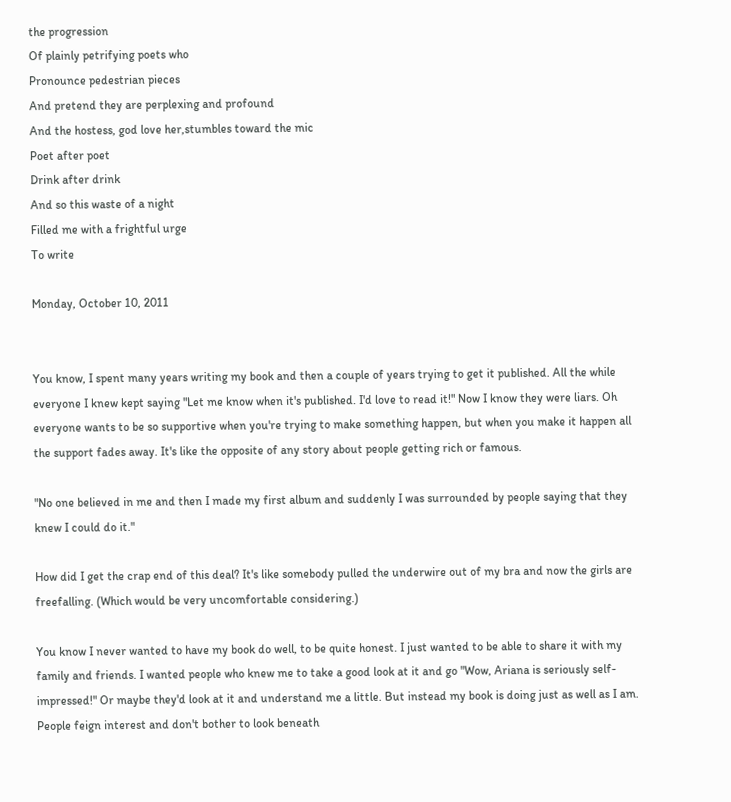the progression
Of plainly petrifying poets who
Pronounce pedestrian pieces
And pretend they are perplexing and profound
And the hostess, god love her,stumbles toward the mic
Poet after poet
Drink after drink
And so this waste of a night
Filled me with a frightful urge
To write

Monday, October 10, 2011


You know, I spent many years writing my book and then a couple of years trying to get it published. All the while everyone I knew kept saying "Let me know when it's published. I'd love to read it!" Now I know they were liars. Oh everyone wants to be so supportive when you're trying to make something happen, but when you make it happen all the support fades away. It's like the opposite of any story about people getting rich or famous.

"No one believed in me and then I made my first album and suddenly I was surrounded by people saying that they knew I could do it."

How did I get the crap end of this deal? It's like somebody pulled the underwire out of my bra and now the girls are freefalling. (Which would be very uncomfortable considering.)

You know I never wanted to have my book do well, to be quite honest. I just wanted to be able to share it with my family and friends. I wanted people who knew me to take a good look at it and go "Wow, Ariana is seriously self-impressed!" Or maybe they'd look at it and understand me a little. But instead my book is doing just as well as I am. People feign interest and don't bother to look beneath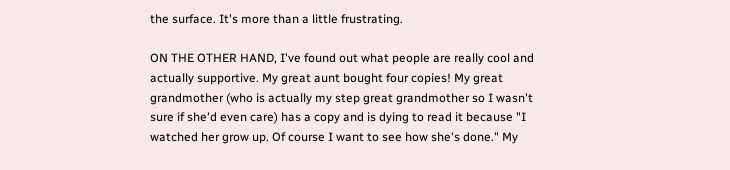the surface. It's more than a little frustrating.

ON THE OTHER HAND, I've found out what people are really cool and actually supportive. My great aunt bought four copies! My great grandmother (who is actually my step great grandmother so I wasn't sure if she'd even care) has a copy and is dying to read it because "I watched her grow up. Of course I want to see how she's done." My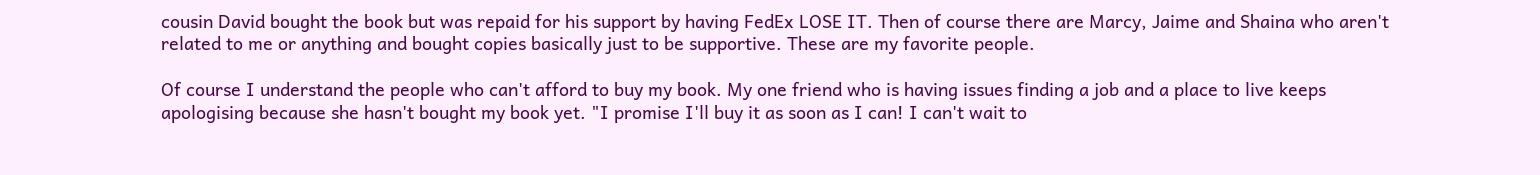cousin David bought the book but was repaid for his support by having FedEx LOSE IT. Then of course there are Marcy, Jaime and Shaina who aren't related to me or anything and bought copies basically just to be supportive. These are my favorite people.

Of course I understand the people who can't afford to buy my book. My one friend who is having issues finding a job and a place to live keeps apologising because she hasn't bought my book yet. "I promise I'll buy it as soon as I can! I can't wait to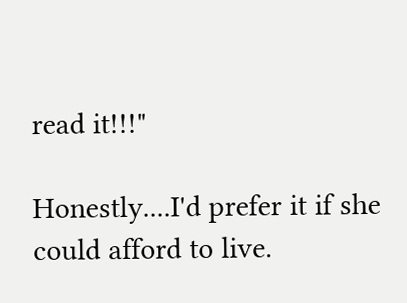read it!!!"

Honestly....I'd prefer it if she could afford to live.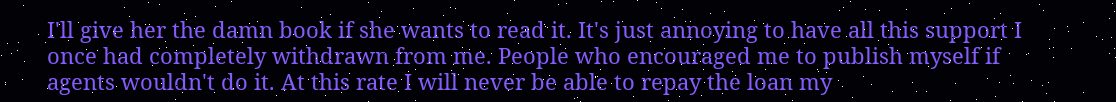I'll give her the damn book if she wants to read it. It's just annoying to have all this support I once had completely withdrawn from me. People who encouraged me to publish myself if agents wouldn't do it. At this rate I will never be able to repay the loan my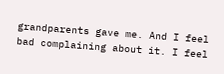grandparents gave me. And I feel bad complaining about it. I feel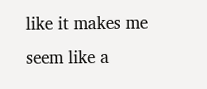like it makes me seem like a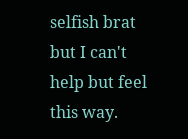selfish brat but I can't help but feel this way.